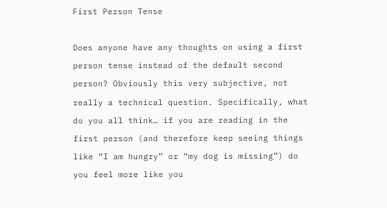First Person Tense

Does anyone have any thoughts on using a first person tense instead of the default second person? Obviously this very subjective, not really a technical question. Specifically, what do you all think… if you are reading in the first person (and therefore keep seeing things like “I am hungry” or “my dog is missing”) do you feel more like you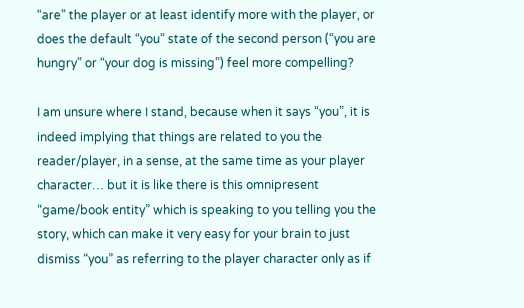“are” the player or at least identify more with the player, or does the default “you” state of the second person (“you are hungry” or “your dog is missing”) feel more compelling?

I am unsure where I stand, because when it says “you”, it is indeed implying that things are related to you the reader/player, in a sense, at the same time as your player character… but it is like there is this omnipresent “game/book entity” which is speaking to you telling you the story, which can make it very easy for your brain to just dismiss “you” as referring to the player character only as if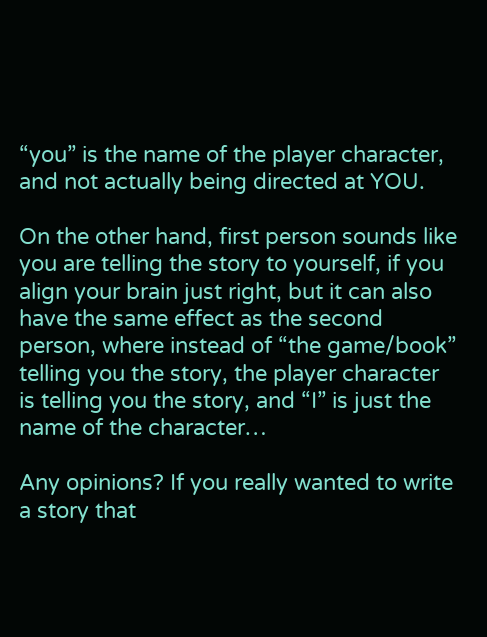“you” is the name of the player character, and not actually being directed at YOU.

On the other hand, first person sounds like you are telling the story to yourself, if you align your brain just right, but it can also have the same effect as the second person, where instead of “the game/book” telling you the story, the player character is telling you the story, and “I” is just the name of the character…

Any opinions? If you really wanted to write a story that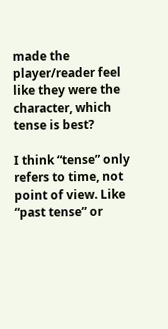made the player/reader feel like they were the character, which tense is best?

I think “tense” only refers to time, not point of view. Like “past tense” or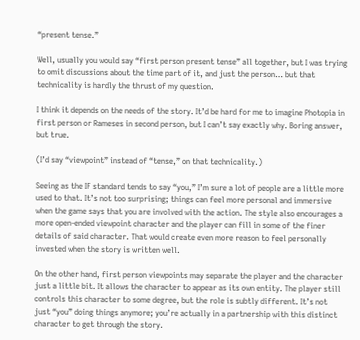“present tense.”

Well, usually you would say “first person present tense” all together, but I was trying to omit discussions about the time part of it, and just the person… but that technicality is hardly the thrust of my question.

I think it depends on the needs of the story. It’d be hard for me to imagine Photopia in first person or Rameses in second person, but I can’t say exactly why. Boring answer, but true.

(I’d say “viewpoint” instead of “tense,” on that technicality.)

Seeing as the IF standard tends to say “you,” I’m sure a lot of people are a little more used to that. It’s not too surprising; things can feel more personal and immersive when the game says that you are involved with the action. The style also encourages a more open-ended viewpoint character and the player can fill in some of the finer details of said character. That would create even more reason to feel personally invested when the story is written well.

On the other hand, first person viewpoints may separate the player and the character just a little bit. It allows the character to appear as its own entity. The player still controls this character to some degree, but the role is subtly different. It’s not just “you” doing things anymore; you’re actually in a partnership with this distinct character to get through the story.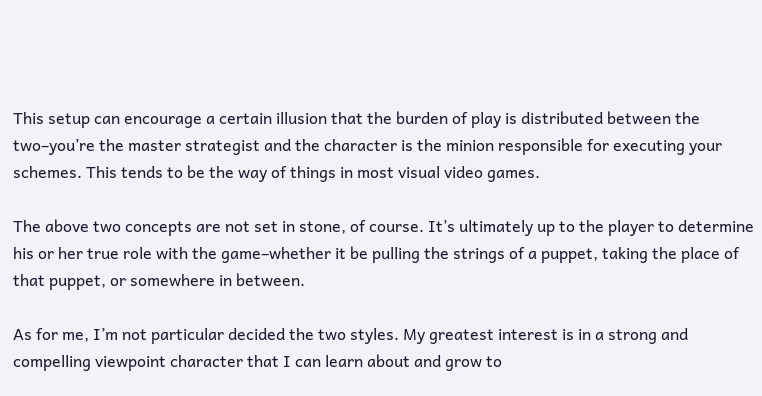This setup can encourage a certain illusion that the burden of play is distributed between the two–you’re the master strategist and the character is the minion responsible for executing your schemes. This tends to be the way of things in most visual video games.

The above two concepts are not set in stone, of course. It’s ultimately up to the player to determine his or her true role with the game–whether it be pulling the strings of a puppet, taking the place of that puppet, or somewhere in between.

As for me, I’m not particular decided the two styles. My greatest interest is in a strong and compelling viewpoint character that I can learn about and grow to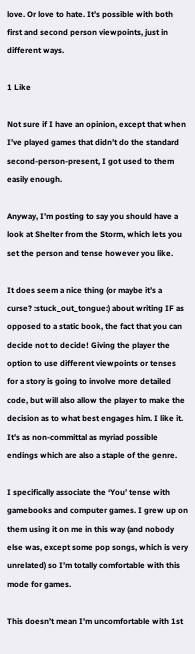love. Or love to hate. It’s possible with both first and second person viewpoints, just in different ways.

1 Like

Not sure if I have an opinion, except that when I’ve played games that didn’t do the standard second-person-present, I got used to them easily enough.

Anyway, I’m posting to say you should have a look at Shelter from the Storm, which lets you set the person and tense however you like.

It does seem a nice thing (or maybe it’s a curse? :stuck_out_tongue:) about writing IF as opposed to a static book, the fact that you can decide not to decide! Giving the player the option to use different viewpoints or tenses for a story is going to involve more detailed code, but will also allow the player to make the decision as to what best engages him. I like it. It’s as non-committal as myriad possible endings which are also a staple of the genre.

I specifically associate the ‘You’ tense with gamebooks and computer games. I grew up on them using it on me in this way (and nobody else was, except some pop songs, which is very unrelated) so I’m totally comfortable with this mode for games.

This doesn’t mean I’m uncomfortable with 1st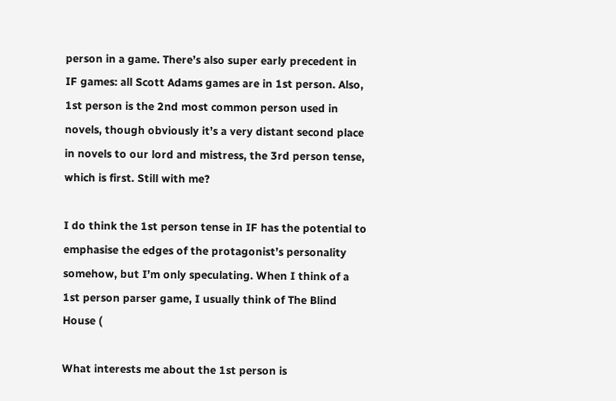person in a game. There’s also super early precedent in IF games: all Scott Adams games are in 1st person. Also, 1st person is the 2nd most common person used in novels, though obviously it’s a very distant second place in novels to our lord and mistress, the 3rd person tense, which is first. Still with me?

I do think the 1st person tense in IF has the potential to emphasise the edges of the protagonist’s personality somehow, but I’m only speculating. When I think of a 1st person parser game, I usually think of The Blind House (

What interests me about the 1st person is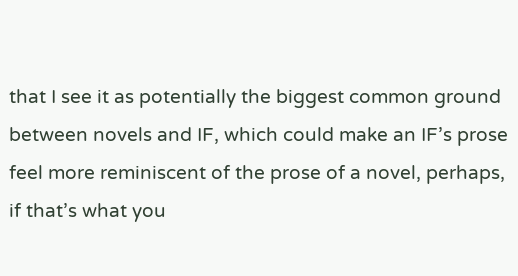that I see it as potentially the biggest common ground between novels and IF, which could make an IF’s prose feel more reminiscent of the prose of a novel, perhaps, if that’s what you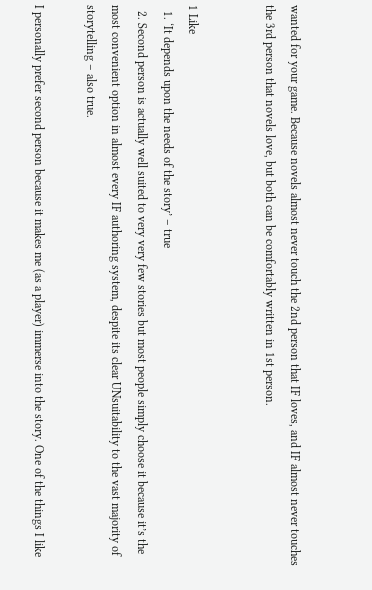wanted for your game. Because novels almost never touch the 2nd person that IF loves, and IF almost never touches the 3rd person that novels love, but both can be comfortably written in 1st person.


1 Like
  1. ‘It depends upon the needs of the story’ – true
  2. Second person is actually well suited to very very few stories but most people simply choose it because it’s the most convenient option in almost every IF authoring system, despite its clear UNsuitability to the vast majority of storytelling – also true.

I personally prefer second person because it makes me (as a player) immerse into the story. One of the things I like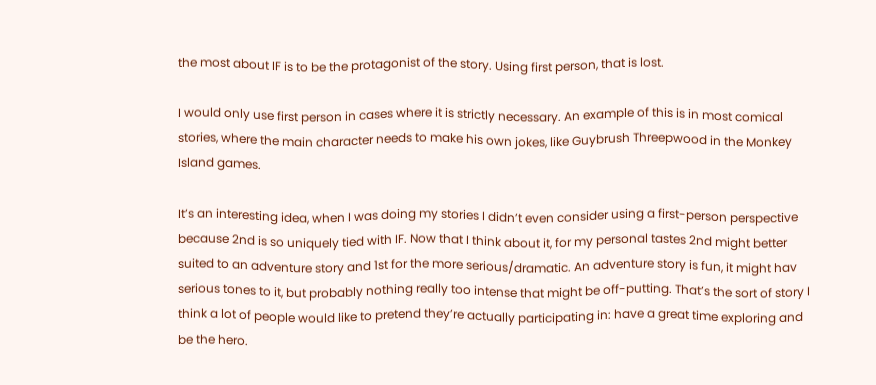the most about IF is to be the protagonist of the story. Using first person, that is lost.

I would only use first person in cases where it is strictly necessary. An example of this is in most comical stories, where the main character needs to make his own jokes, like Guybrush Threepwood in the Monkey Island games.

It’s an interesting idea, when I was doing my stories I didn’t even consider using a first-person perspective because 2nd is so uniquely tied with IF. Now that I think about it, for my personal tastes 2nd might better suited to an adventure story and 1st for the more serious/dramatic. An adventure story is fun, it might hav serious tones to it, but probably nothing really too intense that might be off-putting. That’s the sort of story I think a lot of people would like to pretend they’re actually participating in: have a great time exploring and be the hero.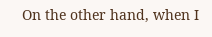On the other hand, when I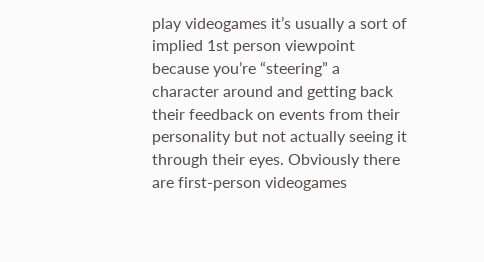play videogames it’s usually a sort of implied 1st person viewpoint because you’re “steering” a character around and getting back their feedback on events from their personality but not actually seeing it through their eyes. Obviously there are first-person videogames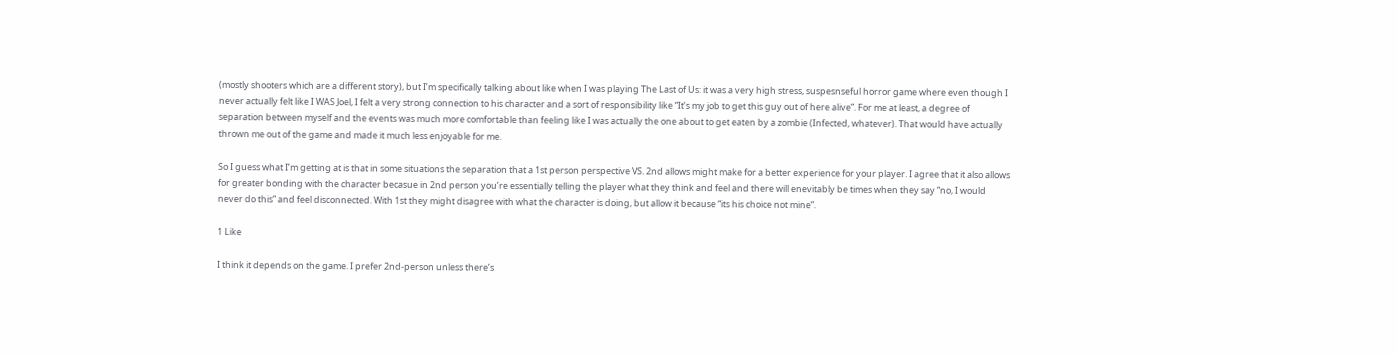(mostly shooters which are a different story), but I’m specifically talking about like when I was playing The Last of Us: it was a very high stress, suspesnseful horror game where even though I never actually felt like I WAS Joel, I felt a very strong connection to his character and a sort of responsibility like “It’s my job to get this guy out of here alive”. For me at least, a degree of separation between myself and the events was much more comfortable than feeling like I was actually the one about to get eaten by a zombie (Infected, whatever). That would have actually thrown me out of the game and made it much less enjoyable for me.

So I guess what I’m getting at is that in some situations the separation that a 1st person perspective VS. 2nd allows might make for a better experience for your player. I agree that it also allows for greater bonding with the character becasue in 2nd person you’re essentially telling the player what they think and feel and there will enevitably be times when they say “no, I would never do this” and feel disconnected. With 1st they might disagree with what the character is doing, but allow it because “its his choice not mine”.

1 Like

I think it depends on the game. I prefer 2nd-person unless there’s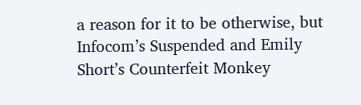a reason for it to be otherwise, but Infocom’s Suspended and Emily Short’s Counterfeit Monkey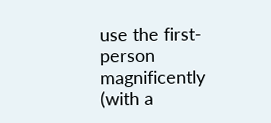use the first-person magnificently (with a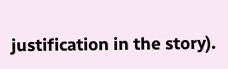justification in the story).